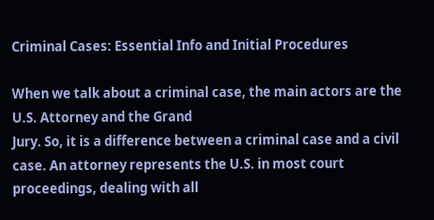Criminal Cases: Essential Info and Initial Procedures

When we talk about a criminal case, the main actors are the U.S. Attorney and the Grand
Jury. So, it is a difference between a criminal case and a civil case. An attorney represents the U.S. in most court proceedings, dealing with all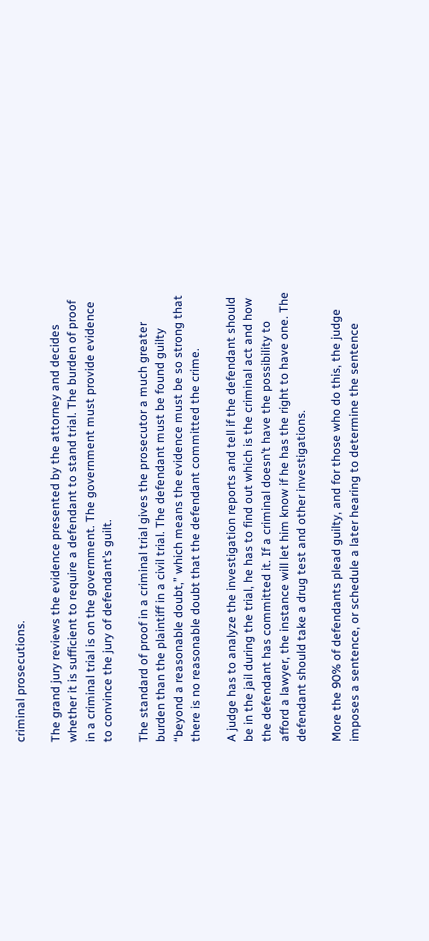criminal prosecutions.

The grand jury reviews the evidence presented by the attorney and decides whether it is sufficient to require a defendant to stand trial. The burden of proof in a criminal trial is on the government. The government must provide evidence to convince the jury of defendant’s guilt.

The standard of proof in a criminal trial gives the prosecutor a much greater burden than the plaintiff in a civil trial. The defendant must be found guilty “beyond a reasonable doubt,” which means the evidence must be so strong that there is no reasonable doubt that the defendant committed the crime.

A judge has to analyze the investigation reports and tell if the defendant should be in the jail during the trial, he has to find out which is the criminal act and how the defendant has committed it. If a criminal doesn’t have the possibility to afford a lawyer, the instance will let him know if he has the right to have one. The defendant should take a drug test and other investigations.

More the 90% of defendants plead guilty, and for those who do this, the judge imposes a sentence, or schedule a later hearing to determine the sentence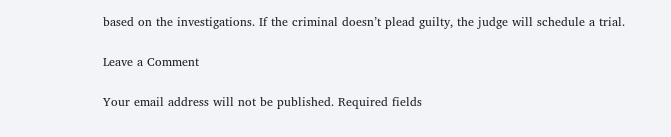based on the investigations. If the criminal doesn’t plead guilty, the judge will schedule a trial.

Leave a Comment

Your email address will not be published. Required fields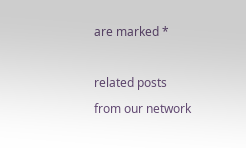are marked *

related posts
from our network